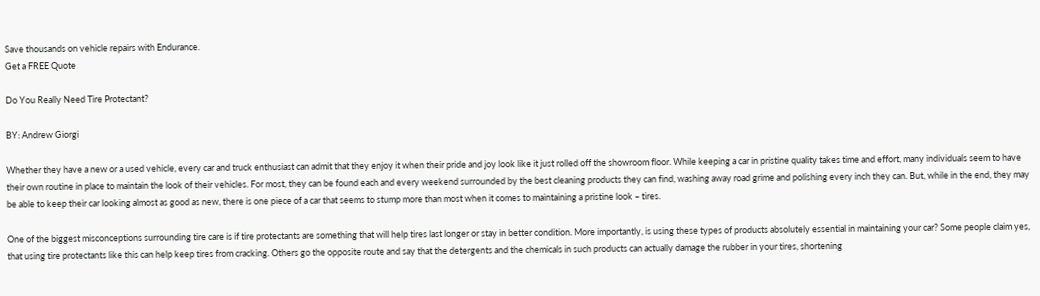Save thousands on vehicle repairs with Endurance.
Get a FREE Quote

Do You Really Need Tire Protectant?

BY: Andrew Giorgi

Whether they have a new or a used vehicle, every car and truck enthusiast can admit that they enjoy it when their pride and joy look like it just rolled off the showroom floor. While keeping a car in pristine quality takes time and effort, many individuals seem to have their own routine in place to maintain the look of their vehicles. For most, they can be found each and every weekend surrounded by the best cleaning products they can find, washing away road grime and polishing every inch they can. But, while in the end, they may be able to keep their car looking almost as good as new, there is one piece of a car that seems to stump more than most when it comes to maintaining a pristine look – tires.

One of the biggest misconceptions surrounding tire care is if tire protectants are something that will help tires last longer or stay in better condition. More importantly, is using these types of products absolutely essential in maintaining your car? Some people claim yes, that using tire protectants like this can help keep tires from cracking. Others go the opposite route and say that the detergents and the chemicals in such products can actually damage the rubber in your tires, shortening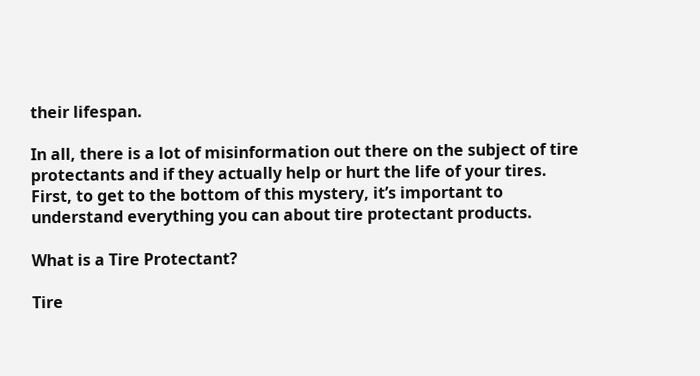their lifespan.

In all, there is a lot of misinformation out there on the subject of tire protectants and if they actually help or hurt the life of your tires. First, to get to the bottom of this mystery, it’s important to understand everything you can about tire protectant products.

What is a Tire Protectant?

Tire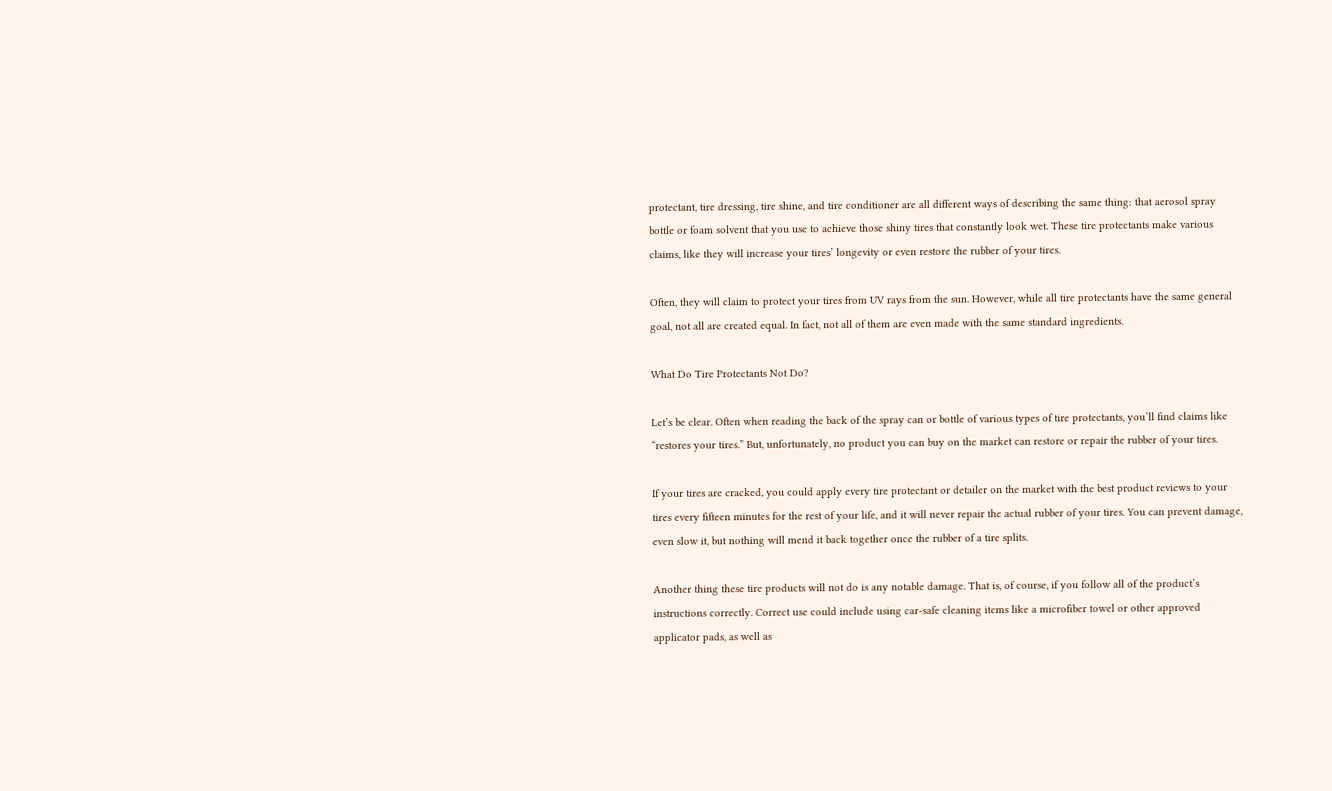protectant, tire dressing, tire shine, and tire conditioner are all different ways of describing the same thing: that aerosol spray bottle or foam solvent that you use to achieve those shiny tires that constantly look wet. These tire protectants make various claims, like they will increase your tires’ longevity or even restore the rubber of your tires.

Often, they will claim to protect your tires from UV rays from the sun. However, while all tire protectants have the same general goal, not all are created equal. In fact, not all of them are even made with the same standard ingredients.

What Do Tire Protectants Not Do?

Let’s be clear. Often when reading the back of the spray can or bottle of various types of tire protectants, you’ll find claims like “restores your tires.” But, unfortunately, no product you can buy on the market can restore or repair the rubber of your tires.

If your tires are cracked, you could apply every tire protectant or detailer on the market with the best product reviews to your tires every fifteen minutes for the rest of your life, and it will never repair the actual rubber of your tires. You can prevent damage, even slow it, but nothing will mend it back together once the rubber of a tire splits.

Another thing these tire products will not do is any notable damage. That is, of course, if you follow all of the product’s instructions correctly. Correct use could include using car-safe cleaning items like a microfiber towel or other approved applicator pads, as well as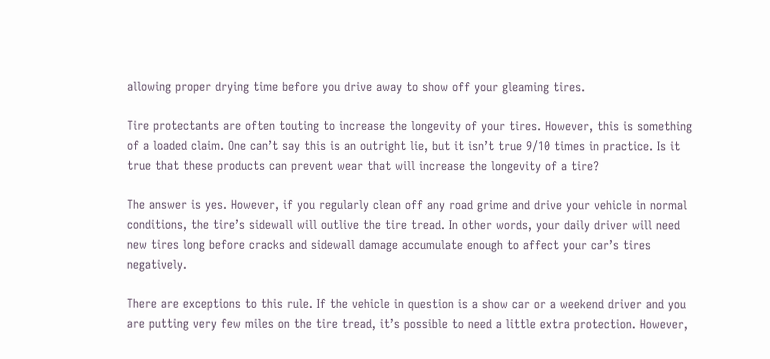allowing proper drying time before you drive away to show off your gleaming tires.

Tire protectants are often touting to increase the longevity of your tires. However, this is something of a loaded claim. One can’t say this is an outright lie, but it isn’t true 9/10 times in practice. Is it true that these products can prevent wear that will increase the longevity of a tire?

The answer is yes. However, if you regularly clean off any road grime and drive your vehicle in normal conditions, the tire’s sidewall will outlive the tire tread. In other words, your daily driver will need new tires long before cracks and sidewall damage accumulate enough to affect your car’s tires negatively.

There are exceptions to this rule. If the vehicle in question is a show car or a weekend driver and you are putting very few miles on the tire tread, it’s possible to need a little extra protection. However,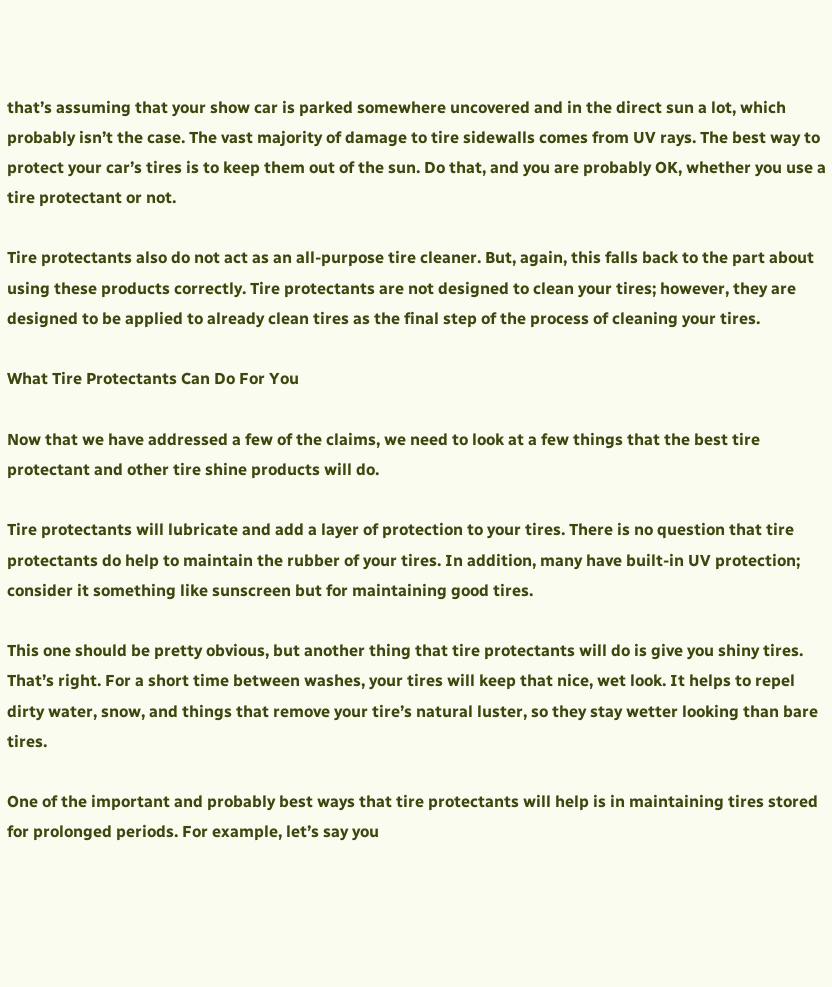that’s assuming that your show car is parked somewhere uncovered and in the direct sun a lot, which probably isn’t the case. The vast majority of damage to tire sidewalls comes from UV rays. The best way to protect your car’s tires is to keep them out of the sun. Do that, and you are probably OK, whether you use a tire protectant or not.

Tire protectants also do not act as an all-purpose tire cleaner. But, again, this falls back to the part about using these products correctly. Tire protectants are not designed to clean your tires; however, they are designed to be applied to already clean tires as the final step of the process of cleaning your tires.

What Tire Protectants Can Do For You

Now that we have addressed a few of the claims, we need to look at a few things that the best tire protectant and other tire shine products will do.

Tire protectants will lubricate and add a layer of protection to your tires. There is no question that tire protectants do help to maintain the rubber of your tires. In addition, many have built-in UV protection; consider it something like sunscreen but for maintaining good tires.

This one should be pretty obvious, but another thing that tire protectants will do is give you shiny tires. That’s right. For a short time between washes, your tires will keep that nice, wet look. It helps to repel dirty water, snow, and things that remove your tire’s natural luster, so they stay wetter looking than bare tires.

One of the important and probably best ways that tire protectants will help is in maintaining tires stored for prolonged periods. For example, let’s say you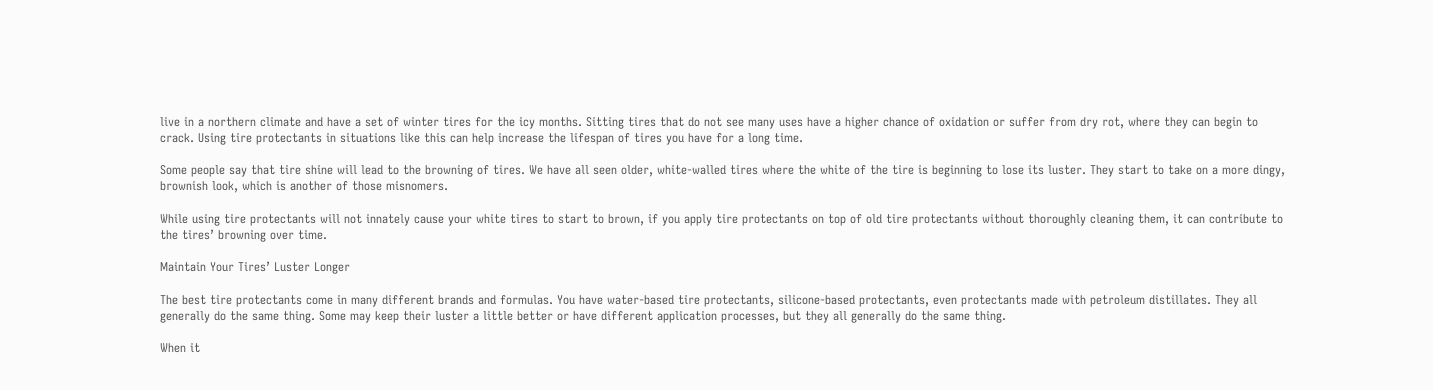live in a northern climate and have a set of winter tires for the icy months. Sitting tires that do not see many uses have a higher chance of oxidation or suffer from dry rot, where they can begin to crack. Using tire protectants in situations like this can help increase the lifespan of tires you have for a long time.

Some people say that tire shine will lead to the browning of tires. We have all seen older, white-walled tires where the white of the tire is beginning to lose its luster. They start to take on a more dingy, brownish look, which is another of those misnomers.

While using tire protectants will not innately cause your white tires to start to brown, if you apply tire protectants on top of old tire protectants without thoroughly cleaning them, it can contribute to the tires’ browning over time.

Maintain Your Tires’ Luster Longer

The best tire protectants come in many different brands and formulas. You have water-based tire protectants, silicone-based protectants, even protectants made with petroleum distillates. They all generally do the same thing. Some may keep their luster a little better or have different application processes, but they all generally do the same thing.

When it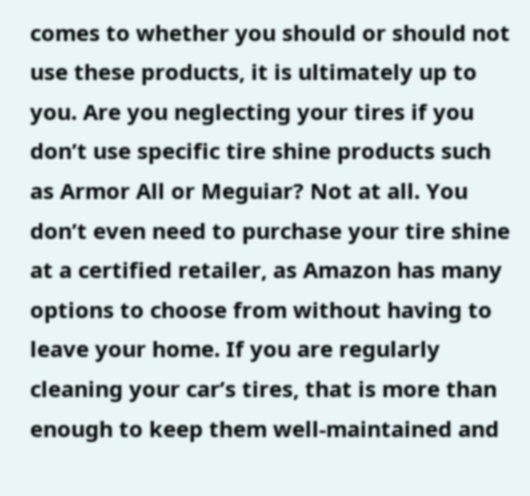comes to whether you should or should not use these products, it is ultimately up to you. Are you neglecting your tires if you don’t use specific tire shine products such as Armor All or Meguiar? Not at all. You don’t even need to purchase your tire shine at a certified retailer, as Amazon has many options to choose from without having to leave your home. If you are regularly cleaning your car’s tires, that is more than enough to keep them well-maintained and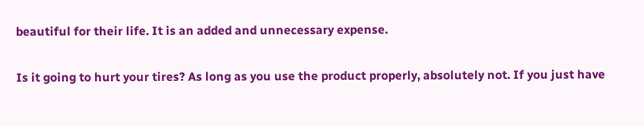beautiful for their life. It is an added and unnecessary expense.

Is it going to hurt your tires? As long as you use the product properly, absolutely not. If you just have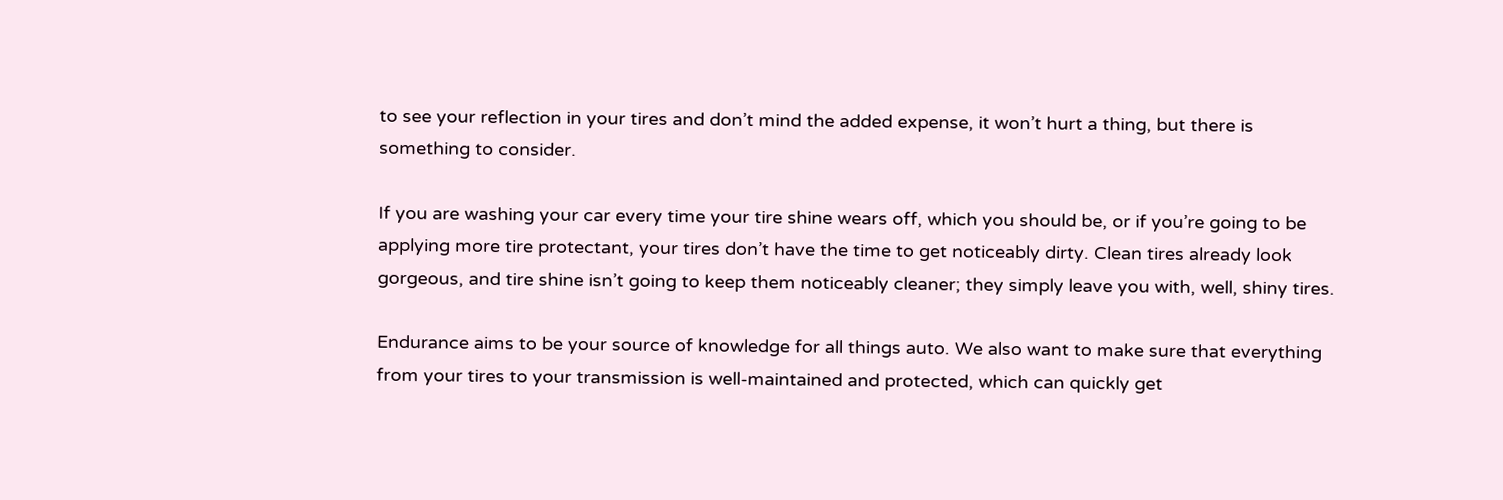to see your reflection in your tires and don’t mind the added expense, it won’t hurt a thing, but there is something to consider.

If you are washing your car every time your tire shine wears off, which you should be, or if you’re going to be applying more tire protectant, your tires don’t have the time to get noticeably dirty. Clean tires already look gorgeous, and tire shine isn’t going to keep them noticeably cleaner; they simply leave you with, well, shiny tires.

Endurance aims to be your source of knowledge for all things auto. We also want to make sure that everything from your tires to your transmission is well-maintained and protected, which can quickly get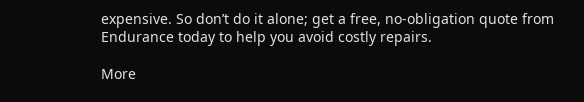expensive. So don’t do it alone; get a free, no-obligation quote from Endurance today to help you avoid costly repairs.

More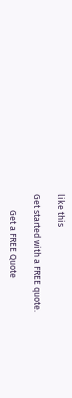like this

Get started with a FREE quote.

        Get a FREE Quote